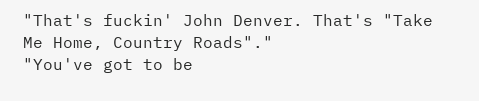"That's fuckin' John Denver. That's "Take Me Home, Country Roads"."
"You've got to be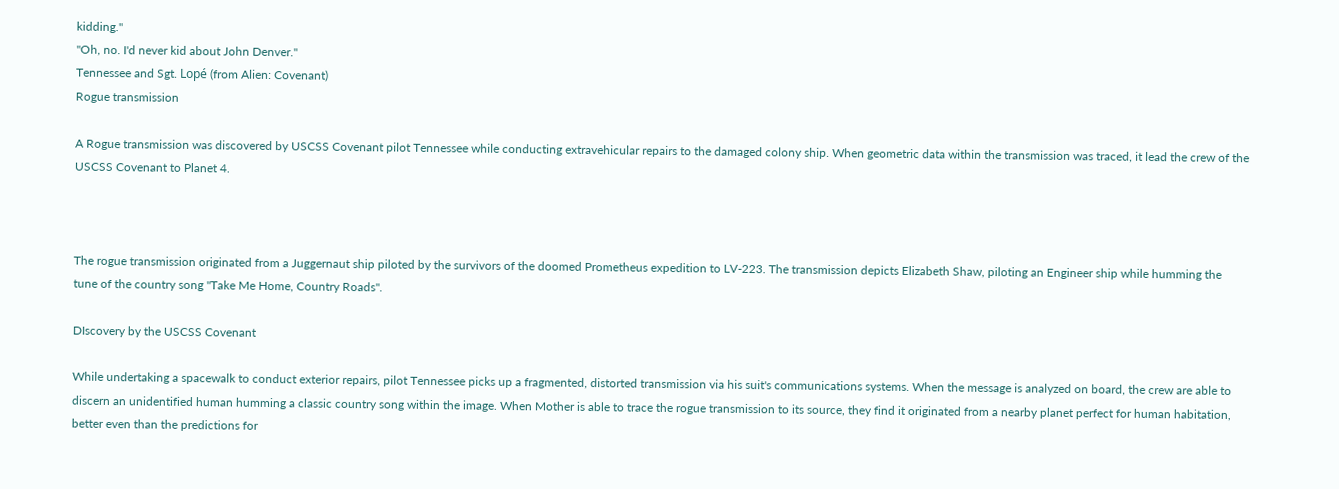kidding."
"Oh, no. I'd never kid about John Denver."
Tennessee and Sgt. Lopé (from Alien: Covenant)
Rogue transmission

A Rogue transmission was discovered by USCSS Covenant pilot Tennessee while conducting extravehicular repairs to the damaged colony ship. When geometric data within the transmission was traced, it lead the crew of the USCSS Covenant to Planet 4.



The rogue transmission originated from a Juggernaut ship piloted by the survivors of the doomed Prometheus expedition to LV-223. The transmission depicts Elizabeth Shaw, piloting an Engineer ship while humming the tune of the country song "Take Me Home, Country Roads".

DIscovery by the USCSS Covenant

While undertaking a spacewalk to conduct exterior repairs, pilot Tennessee picks up a fragmented, distorted transmission via his suit's communications systems. When the message is analyzed on board, the crew are able to discern an unidentified human humming a classic country song within the image. When Mother is able to trace the rogue transmission to its source, they find it originated from a nearby planet perfect for human habitation, better even than the predictions for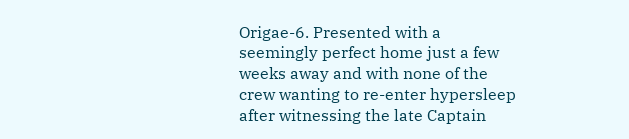Origae-6. Presented with a seemingly perfect home just a few weeks away and with none of the crew wanting to re-enter hypersleep after witnessing the late Captain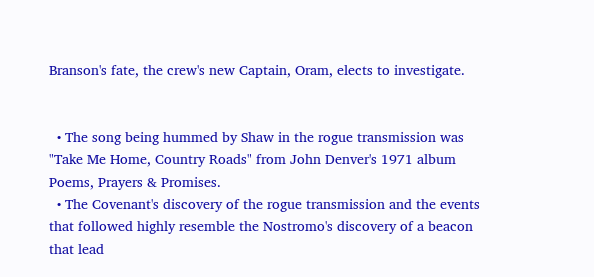Branson's fate, the crew's new Captain, Oram, elects to investigate.


  • The song being hummed by Shaw in the rogue transmission was "Take Me Home, Country Roads" from John Denver's 1971 album Poems, Prayers & Promises.
  • The Covenant's discovery of the rogue transmission and the events that followed highly resemble the Nostromo's discovery of a beacon that lead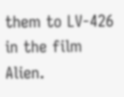them to LV-426 in the film Alien.